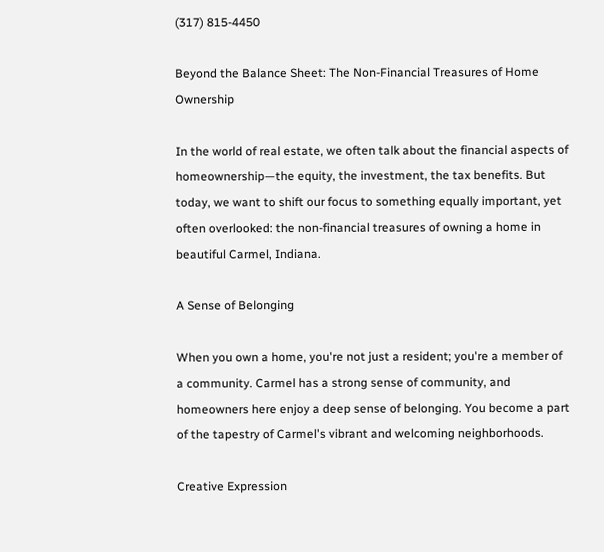(317) 815-4450

Beyond the Balance Sheet: The Non-Financial Treasures of Home Ownership

In the world of real estate, we often talk about the financial aspects of homeownership—the equity, the investment, the tax benefits. But today, we want to shift our focus to something equally important, yet often overlooked: the non-financial treasures of owning a home in beautiful Carmel, Indiana.

A Sense of Belonging

When you own a home, you're not just a resident; you're a member of a community. Carmel has a strong sense of community, and homeowners here enjoy a deep sense of belonging. You become a part of the tapestry of Carmel's vibrant and welcoming neighborhoods.

Creative Expression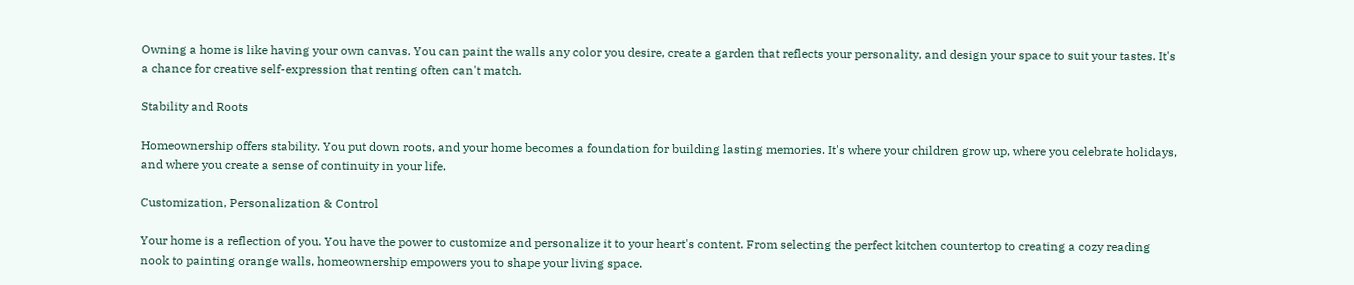Owning a home is like having your own canvas. You can paint the walls any color you desire, create a garden that reflects your personality, and design your space to suit your tastes. It's a chance for creative self-expression that renting often can't match.

Stability and Roots

Homeownership offers stability. You put down roots, and your home becomes a foundation for building lasting memories. It's where your children grow up, where you celebrate holidays, and where you create a sense of continuity in your life.

Customization, Personalization & Control

Your home is a reflection of you. You have the power to customize and personalize it to your heart's content. From selecting the perfect kitchen countertop to creating a cozy reading nook to painting orange walls, homeownership empowers you to shape your living space.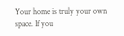Your home is truly your own space. If you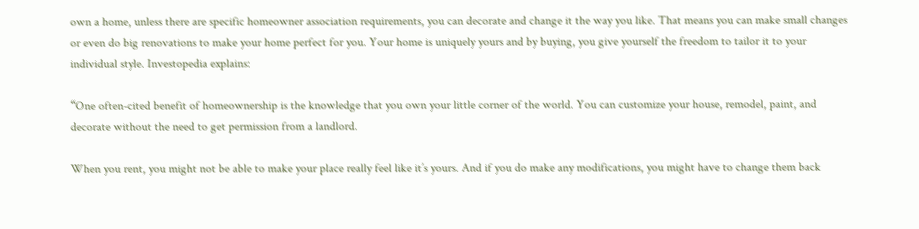own a home, unless there are specific homeowner association requirements, you can decorate and change it the way you like. That means you can make small changes or even do big renovations to make your home perfect for you. Your home is uniquely yours and by buying, you give yourself the freedom to tailor it to your individual style. Investopedia explains:

“One often-cited benefit of homeownership is the knowledge that you own your little corner of the world. You can customize your house, remodel, paint, and decorate without the need to get permission from a landlord.

When you rent, you might not be able to make your place really feel like it’s yours. And if you do make any modifications, you might have to change them back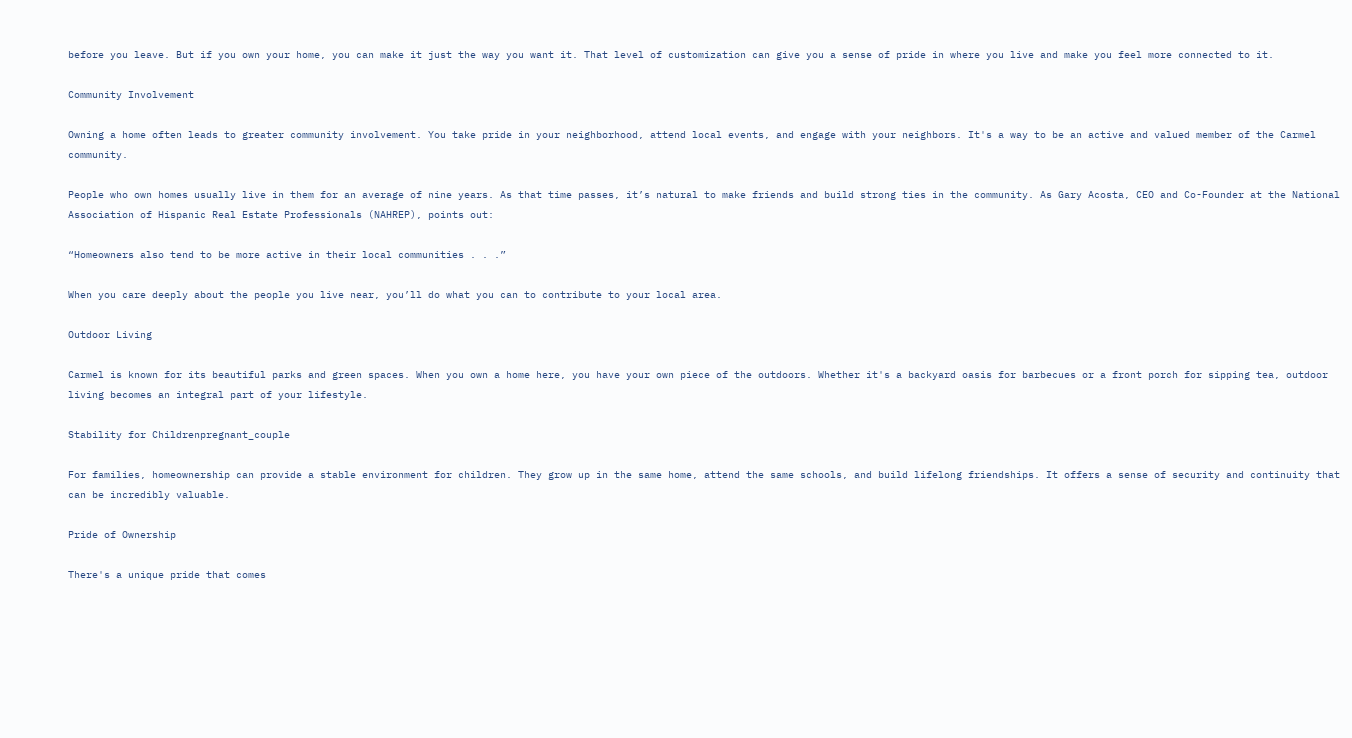before you leave. But if you own your home, you can make it just the way you want it. That level of customization can give you a sense of pride in where you live and make you feel more connected to it.

Community Involvement

Owning a home often leads to greater community involvement. You take pride in your neighborhood, attend local events, and engage with your neighbors. It's a way to be an active and valued member of the Carmel community.

People who own homes usually live in them for an average of nine years. As that time passes, it’s natural to make friends and build strong ties in the community. As Gary Acosta, CEO and Co-Founder at the National Association of Hispanic Real Estate Professionals (NAHREP), points out:

“Homeowners also tend to be more active in their local communities . . .”

When you care deeply about the people you live near, you’ll do what you can to contribute to your local area.

Outdoor Living

Carmel is known for its beautiful parks and green spaces. When you own a home here, you have your own piece of the outdoors. Whether it's a backyard oasis for barbecues or a front porch for sipping tea, outdoor living becomes an integral part of your lifestyle.

Stability for Childrenpregnant_couple

For families, homeownership can provide a stable environment for children. They grow up in the same home, attend the same schools, and build lifelong friendships. It offers a sense of security and continuity that can be incredibly valuable.

Pride of Ownership

There's a unique pride that comes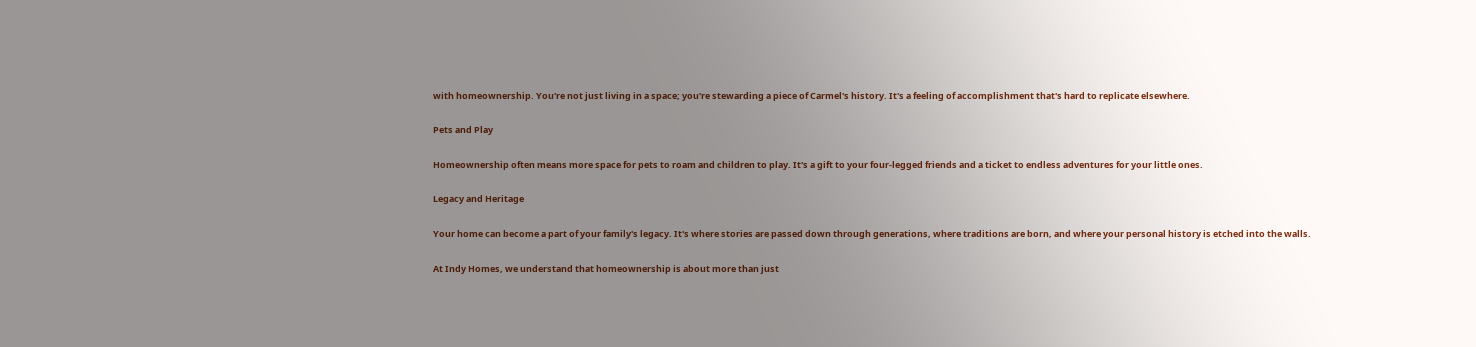with homeownership. You're not just living in a space; you're stewarding a piece of Carmel's history. It's a feeling of accomplishment that's hard to replicate elsewhere.

Pets and Play

Homeownership often means more space for pets to roam and children to play. It's a gift to your four-legged friends and a ticket to endless adventures for your little ones.

Legacy and Heritage

Your home can become a part of your family's legacy. It's where stories are passed down through generations, where traditions are born, and where your personal history is etched into the walls.

At Indy Homes, we understand that homeownership is about more than just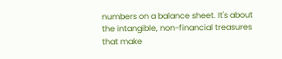numbers on a balance sheet. It's about the intangible, non-financial treasures that make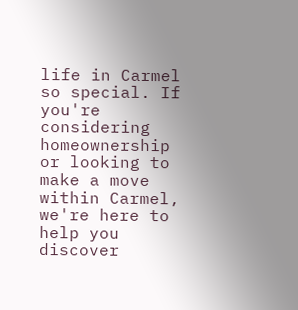life in Carmel so special. If you're considering homeownership or looking to make a move within Carmel, we're here to help you discover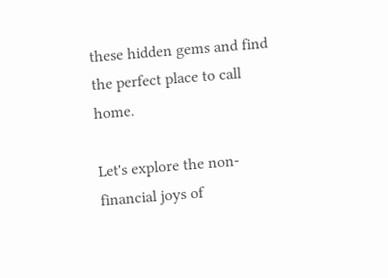these hidden gems and find the perfect place to call home.

Let's explore the non-financial joys of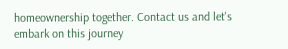homeownership together. Contact us and let's embark on this journey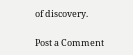of discovery.

Post a Comment